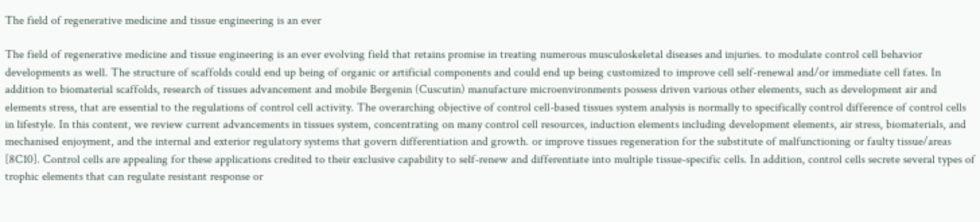The field of regenerative medicine and tissue engineering is an ever

The field of regenerative medicine and tissue engineering is an ever evolving field that retains promise in treating numerous musculoskeletal diseases and injuries. to modulate control cell behavior developments as well. The structure of scaffolds could end up being of organic or artificial components and could end up being customized to improve cell self-renewal and/or immediate cell fates. In addition to biomaterial scaffolds, research of tissues advancement and mobile Bergenin (Cuscutin) manufacture microenvironments possess driven various other elements, such as development air and elements stress, that are essential to the regulations of control cell activity. The overarching objective of control cell-based tissues system analysis is normally to specifically control difference of control cells in lifestyle. In this content, we review current advancements in tissues system, concentrating on many control cell resources, induction elements including development elements, air stress, biomaterials, and mechanised enjoyment, and the internal and exterior regulatory systems that govern differentiation and growth. or improve tissues regeneration for the substitute of malfunctioning or faulty tissue/areas [8C10]. Control cells are appealing for these applications credited to their exclusive capability to self-renew and differentiate into multiple tissue-specific cells. In addition, control cells secrete several types of trophic elements that can regulate resistant response or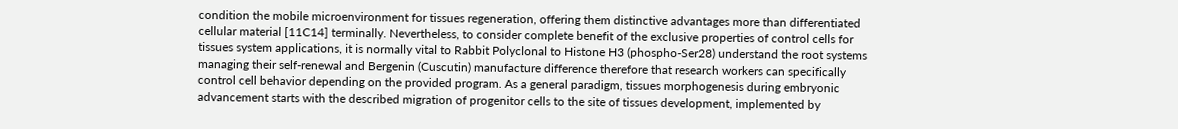condition the mobile microenvironment for tissues regeneration, offering them distinctive advantages more than differentiated cellular material [11C14] terminally. Nevertheless, to consider complete benefit of the exclusive properties of control cells for tissues system applications, it is normally vital to Rabbit Polyclonal to Histone H3 (phospho-Ser28) understand the root systems managing their self-renewal and Bergenin (Cuscutin) manufacture difference therefore that research workers can specifically control cell behavior depending on the provided program. As a general paradigm, tissues morphogenesis during embryonic advancement starts with the described migration of progenitor cells to the site of tissues development, implemented by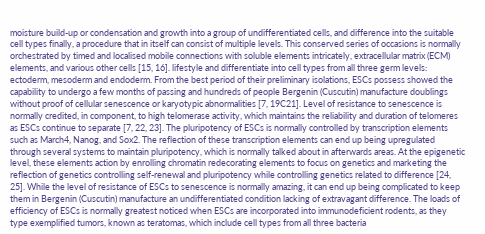moisture build-up or condensation and growth into a group of undifferentiated cells, and difference into the suitable cell types finally, a procedure that in itself can consist of multiple levels. This conserved series of occasions is normally orchestrated by timed and localised mobile connections with soluble elements intricately, extracellular matrix (ECM) elements, and various other cells [15, 16]. lifestyle and differentiate into cell types from all three germ levels: ectoderm, mesoderm and endoderm. From the best period of their preliminary isolations, ESCs possess showed the capability to undergo a few months of passing and hundreds of people Bergenin (Cuscutin) manufacture doublings without proof of cellular senescence or karyotypic abnormalities [7, 19C21]. Level of resistance to senescence is normally credited, in component, to high telomerase activity, which maintains the reliability and duration of telomeres as ESCs continue to separate [7, 22, 23]. The pluripotency of ESCs is normally controlled by transcription elements such as March4, Nanog, and Sox2. The reflection of these transcription elements can end up being upregulated through several systems to maintain pluripotency, which is normally talked about in afterwards areas. At the epigenetic level, these elements action by enrolling chromatin redecorating elements to focus on genetics and marketing the reflection of genetics controlling self-renewal and pluripotency while controlling genetics related to difference [24, 25]. While the level of resistance of ESCs to senescence is normally amazing, it can end up being complicated to keep them in Bergenin (Cuscutin) manufacture an undifferentiated condition lacking of extravagant difference. The loads of efficiency of ESCs is normally greatest noticed when ESCs are incorporated into immunodeficient rodents, as they type exemplified tumors, known as teratomas, which include cell types from all three bacteria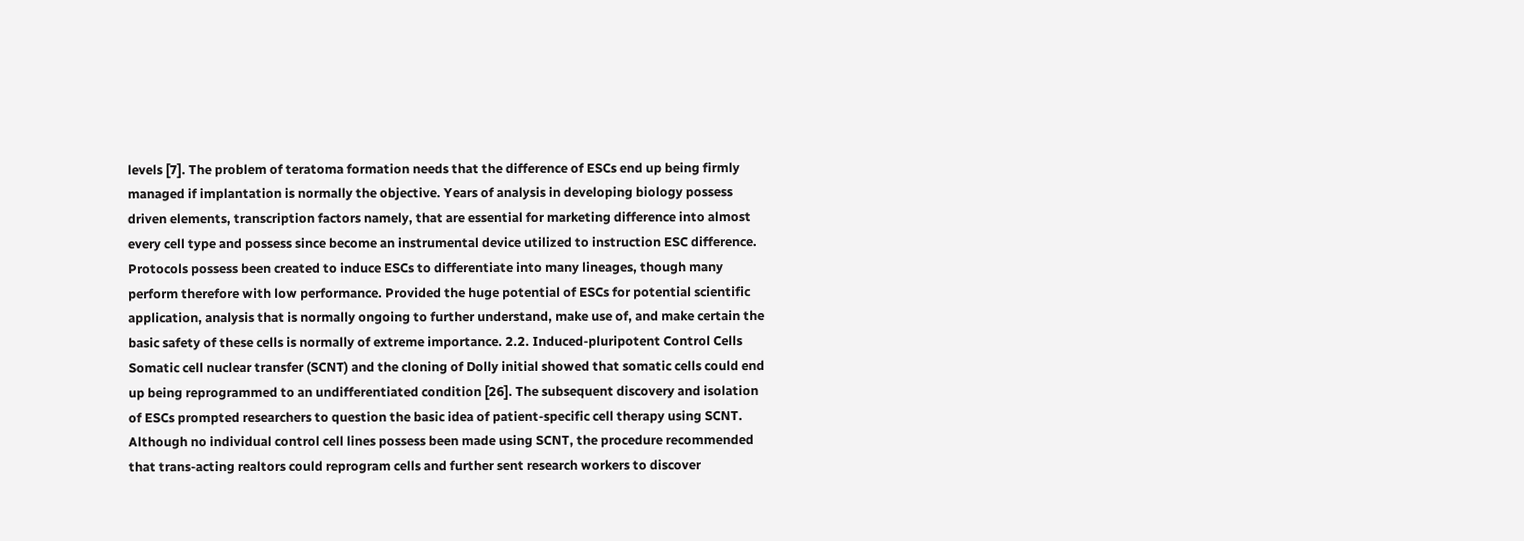levels [7]. The problem of teratoma formation needs that the difference of ESCs end up being firmly managed if implantation is normally the objective. Years of analysis in developing biology possess driven elements, transcription factors namely, that are essential for marketing difference into almost every cell type and possess since become an instrumental device utilized to instruction ESC difference. Protocols possess been created to induce ESCs to differentiate into many lineages, though many perform therefore with low performance. Provided the huge potential of ESCs for potential scientific application, analysis that is normally ongoing to further understand, make use of, and make certain the basic safety of these cells is normally of extreme importance. 2.2. Induced-pluripotent Control Cells Somatic cell nuclear transfer (SCNT) and the cloning of Dolly initial showed that somatic cells could end up being reprogrammed to an undifferentiated condition [26]. The subsequent discovery and isolation of ESCs prompted researchers to question the basic idea of patient-specific cell therapy using SCNT. Although no individual control cell lines possess been made using SCNT, the procedure recommended that trans-acting realtors could reprogram cells and further sent research workers to discover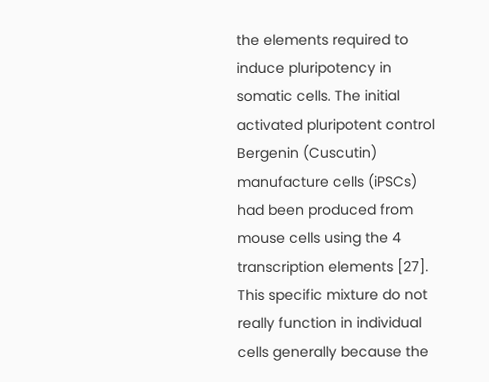the elements required to induce pluripotency in somatic cells. The initial activated pluripotent control Bergenin (Cuscutin) manufacture cells (iPSCs) had been produced from mouse cells using the 4 transcription elements [27]. This specific mixture do not really function in individual cells generally because the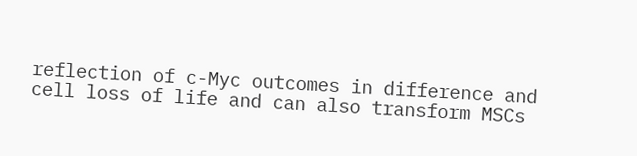reflection of c-Myc outcomes in difference and cell loss of life and can also transform MSCs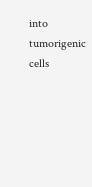into tumorigenic cells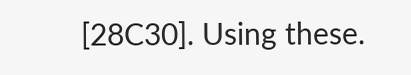[28C30]. Using these.